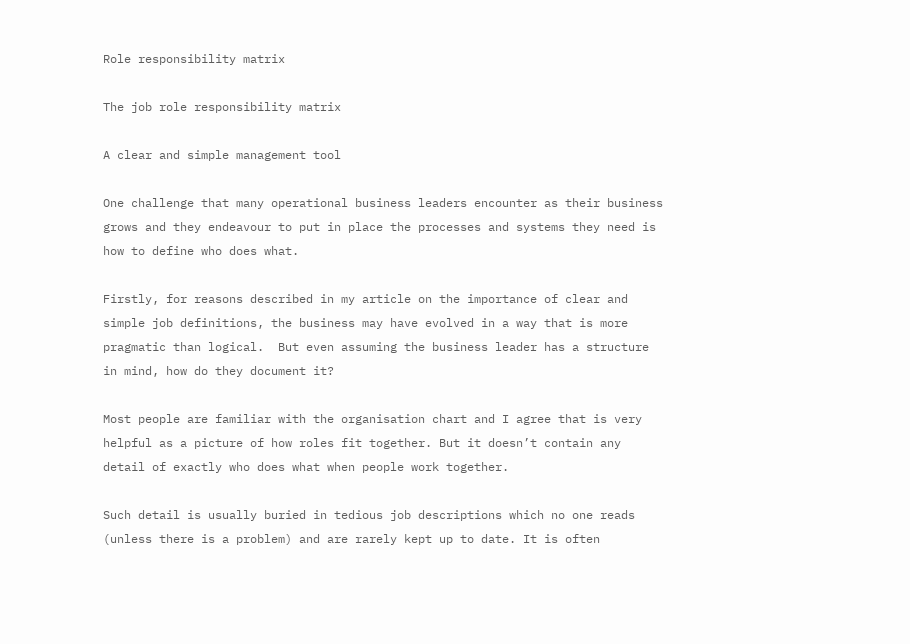Role responsibility matrix

The job role responsibility matrix

A clear and simple management tool

One challenge that many operational business leaders encounter as their business grows and they endeavour to put in place the processes and systems they need is how to define who does what.

Firstly, for reasons described in my article on the importance of clear and simple job definitions, the business may have evolved in a way that is more pragmatic than logical.  But even assuming the business leader has a structure in mind, how do they document it?

Most people are familiar with the organisation chart and I agree that is very helpful as a picture of how roles fit together. But it doesn’t contain any detail of exactly who does what when people work together.

Such detail is usually buried in tedious job descriptions which no one reads (unless there is a problem) and are rarely kept up to date. It is often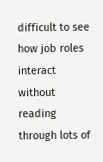difficult to see how job roles interact without reading through lots of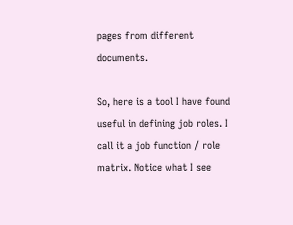pages from different documents.

So, here is a tool I have found useful in defining job roles. I call it a job function / role matrix. Notice what I see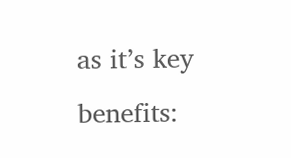as it’s key benefits: